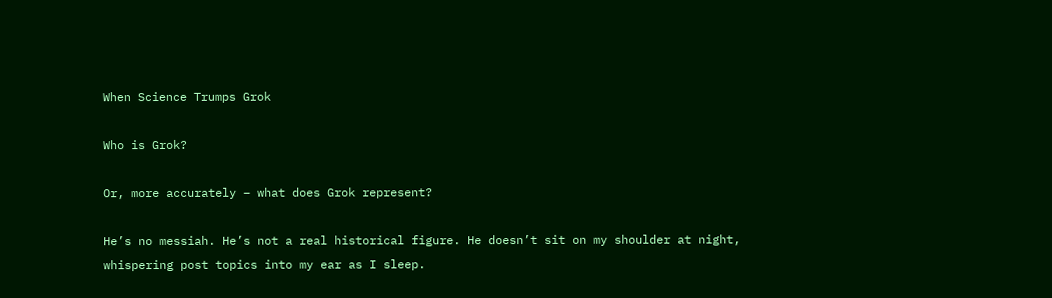When Science Trumps Grok

Who is Grok?

Or, more accurately – what does Grok represent?

He’s no messiah. He’s not a real historical figure. He doesn’t sit on my shoulder at night, whispering post topics into my ear as I sleep.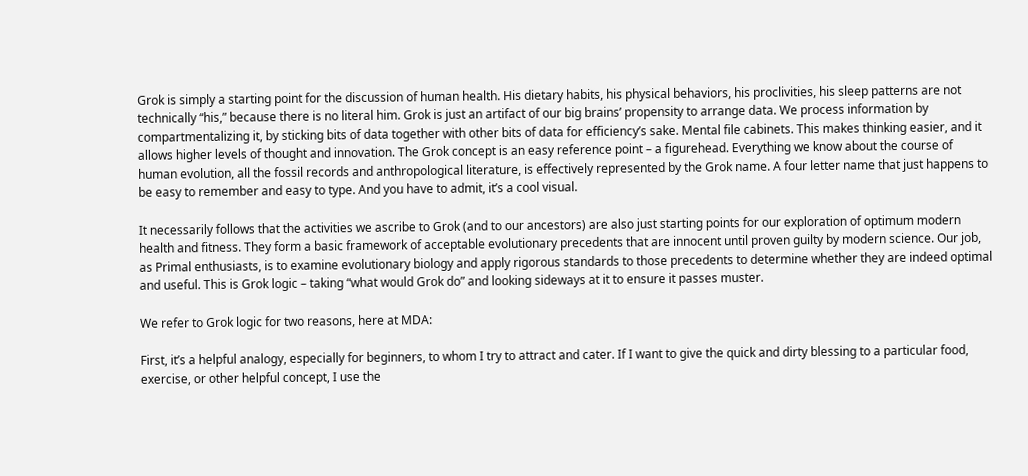Grok is simply a starting point for the discussion of human health. His dietary habits, his physical behaviors, his proclivities, his sleep patterns are not technically “his,” because there is no literal him. Grok is just an artifact of our big brains’ propensity to arrange data. We process information by compartmentalizing it, by sticking bits of data together with other bits of data for efficiency’s sake. Mental file cabinets. This makes thinking easier, and it allows higher levels of thought and innovation. The Grok concept is an easy reference point – a figurehead. Everything we know about the course of human evolution, all the fossil records and anthropological literature, is effectively represented by the Grok name. A four letter name that just happens to be easy to remember and easy to type. And you have to admit, it’s a cool visual.

It necessarily follows that the activities we ascribe to Grok (and to our ancestors) are also just starting points for our exploration of optimum modern health and fitness. They form a basic framework of acceptable evolutionary precedents that are innocent until proven guilty by modern science. Our job, as Primal enthusiasts, is to examine evolutionary biology and apply rigorous standards to those precedents to determine whether they are indeed optimal and useful. This is Grok logic – taking “what would Grok do” and looking sideways at it to ensure it passes muster.

We refer to Grok logic for two reasons, here at MDA:

First, it’s a helpful analogy, especially for beginners, to whom I try to attract and cater. If I want to give the quick and dirty blessing to a particular food, exercise, or other helpful concept, I use the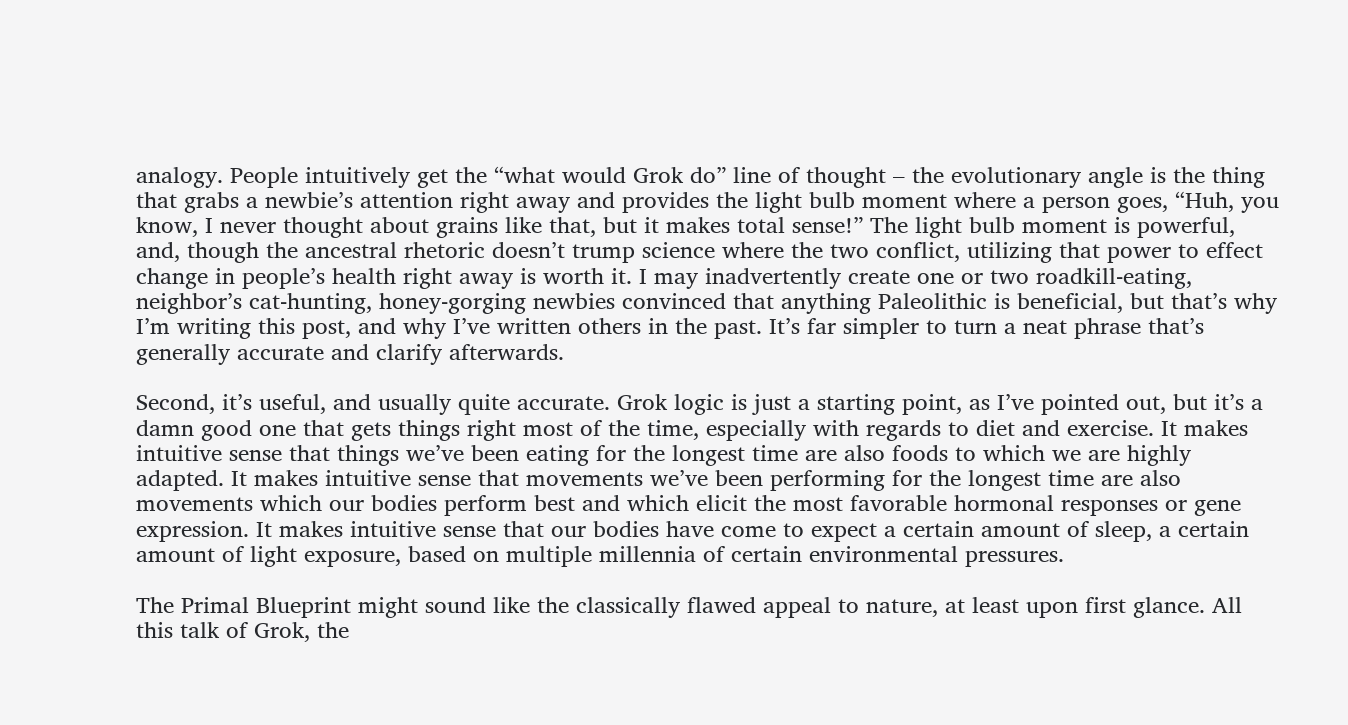analogy. People intuitively get the “what would Grok do” line of thought – the evolutionary angle is the thing that grabs a newbie’s attention right away and provides the light bulb moment where a person goes, “Huh, you know, I never thought about grains like that, but it makes total sense!” The light bulb moment is powerful, and, though the ancestral rhetoric doesn’t trump science where the two conflict, utilizing that power to effect change in people’s health right away is worth it. I may inadvertently create one or two roadkill-eating, neighbor’s cat-hunting, honey-gorging newbies convinced that anything Paleolithic is beneficial, but that’s why I’m writing this post, and why I’ve written others in the past. It’s far simpler to turn a neat phrase that’s generally accurate and clarify afterwards.

Second, it’s useful, and usually quite accurate. Grok logic is just a starting point, as I’ve pointed out, but it’s a damn good one that gets things right most of the time, especially with regards to diet and exercise. It makes intuitive sense that things we’ve been eating for the longest time are also foods to which we are highly adapted. It makes intuitive sense that movements we’ve been performing for the longest time are also movements which our bodies perform best and which elicit the most favorable hormonal responses or gene expression. It makes intuitive sense that our bodies have come to expect a certain amount of sleep, a certain amount of light exposure, based on multiple millennia of certain environmental pressures.

The Primal Blueprint might sound like the classically flawed appeal to nature, at least upon first glance. All this talk of Grok, the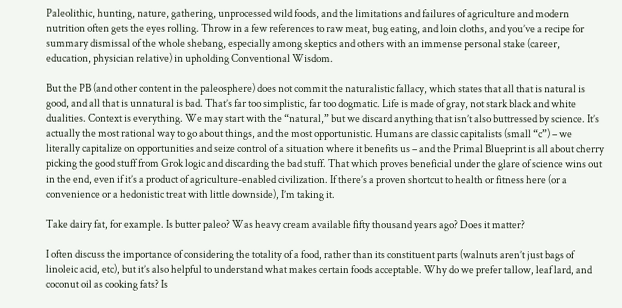Paleolithic, hunting, nature, gathering, unprocessed wild foods, and the limitations and failures of agriculture and modern nutrition often gets the eyes rolling. Throw in a few references to raw meat, bug eating, and loin cloths, and you’ve a recipe for summary dismissal of the whole shebang, especially among skeptics and others with an immense personal stake (career, education, physician relative) in upholding Conventional Wisdom.

But the PB (and other content in the paleosphere) does not commit the naturalistic fallacy, which states that all that is natural is good, and all that is unnatural is bad. That’s far too simplistic, far too dogmatic. Life is made of gray, not stark black and white dualities. Context is everything. We may start with the “natural,” but we discard anything that isn’t also buttressed by science. It’s actually the most rational way to go about things, and the most opportunistic. Humans are classic capitalists (small “c”) – we literally capitalize on opportunities and seize control of a situation where it benefits us – and the Primal Blueprint is all about cherry picking the good stuff from Grok logic and discarding the bad stuff. That which proves beneficial under the glare of science wins out in the end, even if it’s a product of agriculture-enabled civilization. If there’s a proven shortcut to health or fitness here (or a convenience or a hedonistic treat with little downside), I’m taking it.

Take dairy fat, for example. Is butter paleo? Was heavy cream available fifty thousand years ago? Does it matter?

I often discuss the importance of considering the totality of a food, rather than its constituent parts (walnuts aren’t just bags of linoleic acid, etc), but it’s also helpful to understand what makes certain foods acceptable. Why do we prefer tallow, leaf lard, and coconut oil as cooking fats? Is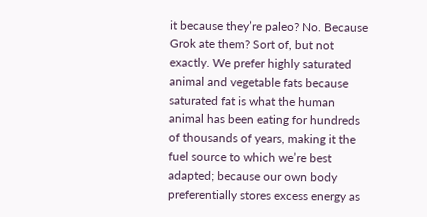it because they’re paleo? No. Because Grok ate them? Sort of, but not exactly. We prefer highly saturated animal and vegetable fats because saturated fat is what the human animal has been eating for hundreds of thousands of years, making it the fuel source to which we’re best adapted; because our own body preferentially stores excess energy as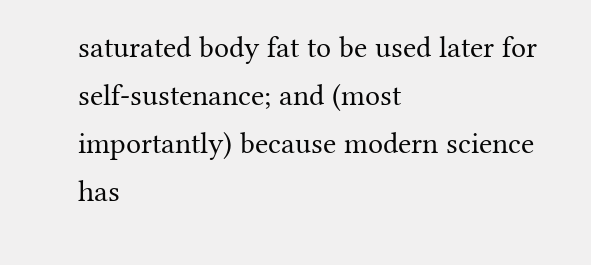saturated body fat to be used later for self-sustenance; and (most importantly) because modern science has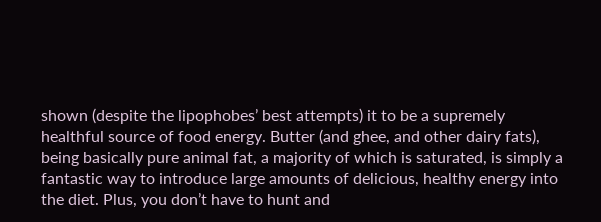shown (despite the lipophobes’ best attempts) it to be a supremely healthful source of food energy. Butter (and ghee, and other dairy fats), being basically pure animal fat, a majority of which is saturated, is simply a fantastic way to introduce large amounts of delicious, healthy energy into the diet. Plus, you don’t have to hunt and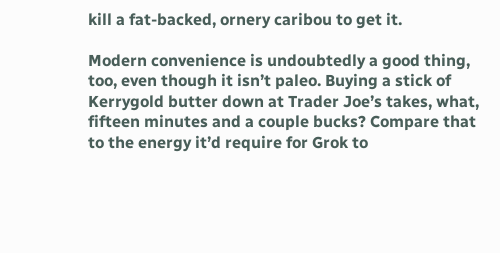kill a fat-backed, ornery caribou to get it.

Modern convenience is undoubtedly a good thing, too, even though it isn’t paleo. Buying a stick of Kerrygold butter down at Trader Joe’s takes, what, fifteen minutes and a couple bucks? Compare that to the energy it’d require for Grok to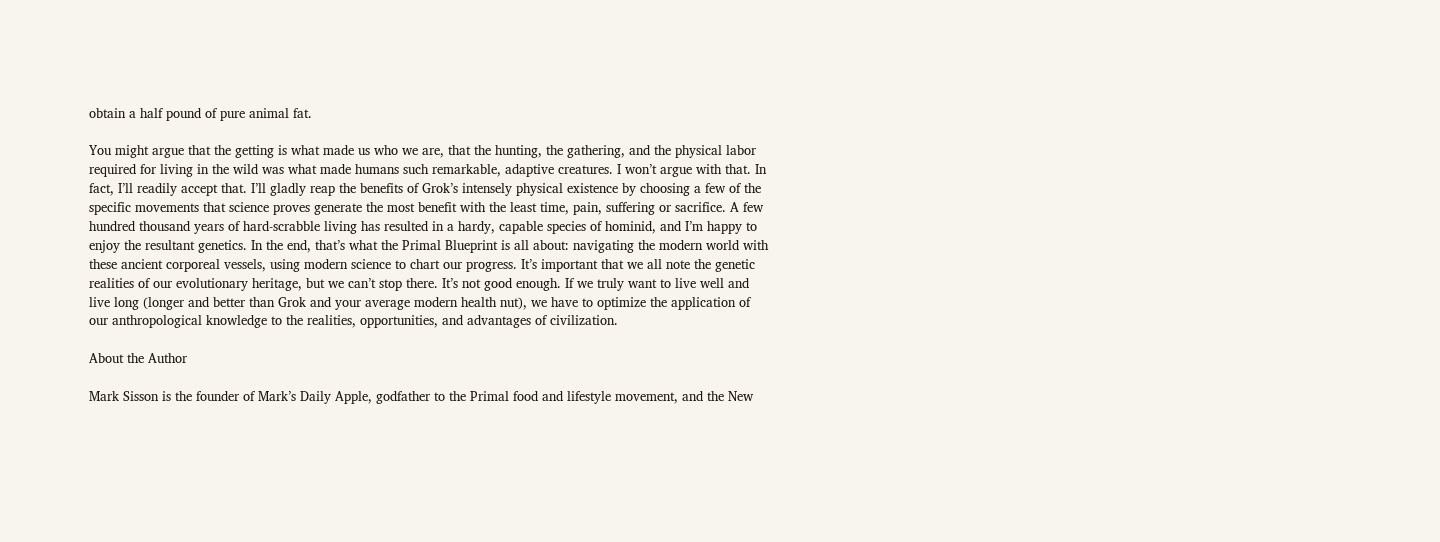obtain a half pound of pure animal fat.

You might argue that the getting is what made us who we are, that the hunting, the gathering, and the physical labor required for living in the wild was what made humans such remarkable, adaptive creatures. I won’t argue with that. In fact, I’ll readily accept that. I’ll gladly reap the benefits of Grok’s intensely physical existence by choosing a few of the specific movements that science proves generate the most benefit with the least time, pain, suffering or sacrifice. A few hundred thousand years of hard-scrabble living has resulted in a hardy, capable species of hominid, and I’m happy to enjoy the resultant genetics. In the end, that’s what the Primal Blueprint is all about: navigating the modern world with these ancient corporeal vessels, using modern science to chart our progress. It’s important that we all note the genetic realities of our evolutionary heritage, but we can’t stop there. It’s not good enough. If we truly want to live well and live long (longer and better than Grok and your average modern health nut), we have to optimize the application of our anthropological knowledge to the realities, opportunities, and advantages of civilization.

About the Author

Mark Sisson is the founder of Mark’s Daily Apple, godfather to the Primal food and lifestyle movement, and the New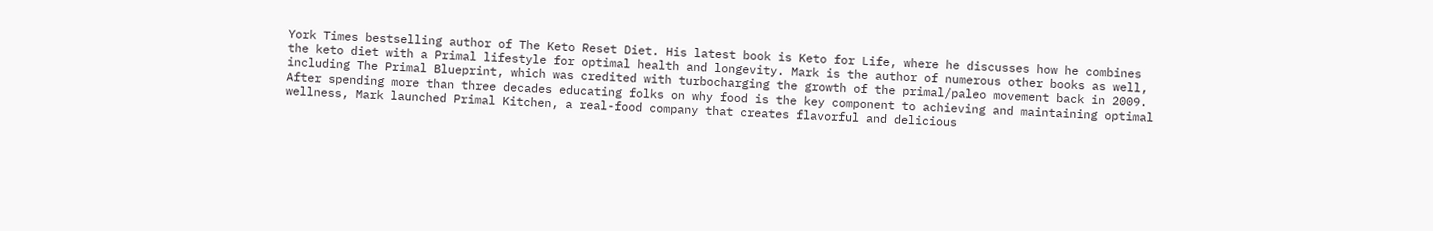York Times bestselling author of The Keto Reset Diet. His latest book is Keto for Life, where he discusses how he combines the keto diet with a Primal lifestyle for optimal health and longevity. Mark is the author of numerous other books as well, including The Primal Blueprint, which was credited with turbocharging the growth of the primal/paleo movement back in 2009. After spending more than three decades educating folks on why food is the key component to achieving and maintaining optimal wellness, Mark launched Primal Kitchen, a real-food company that creates flavorful and delicious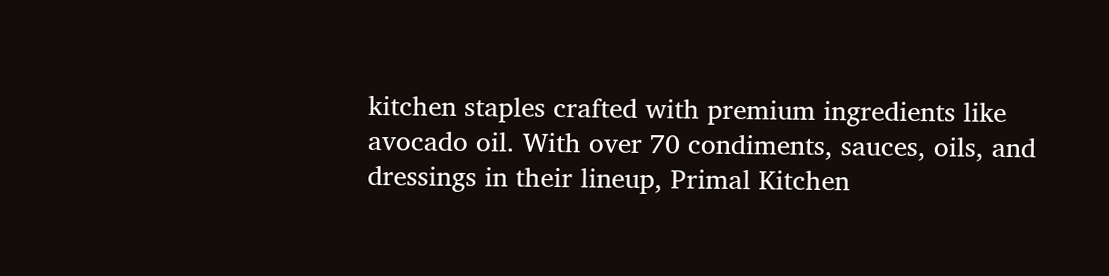kitchen staples crafted with premium ingredients like avocado oil. With over 70 condiments, sauces, oils, and dressings in their lineup, Primal Kitchen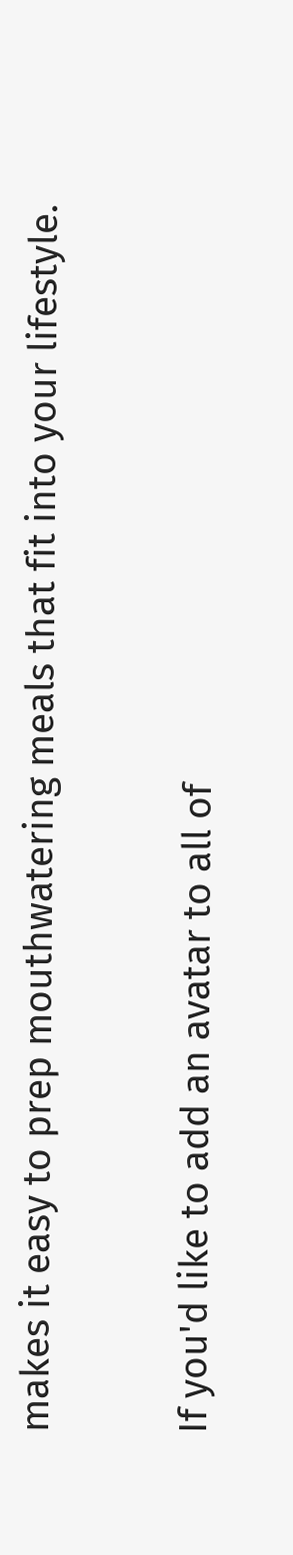makes it easy to prep mouthwatering meals that fit into your lifestyle.

If you'd like to add an avatar to all of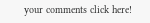your comments click here!